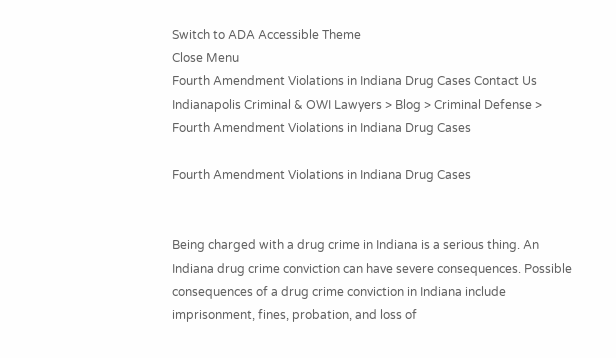Switch to ADA Accessible Theme
Close Menu
Fourth Amendment Violations in Indiana Drug Cases Contact Us
Indianapolis Criminal & OWI Lawyers > Blog > Criminal Defense > Fourth Amendment Violations in Indiana Drug Cases

Fourth Amendment Violations in Indiana Drug Cases


Being charged with a drug crime in Indiana is a serious thing. An Indiana drug crime conviction can have severe consequences. Possible consequences of a drug crime conviction in Indiana include imprisonment, fines, probation, and loss of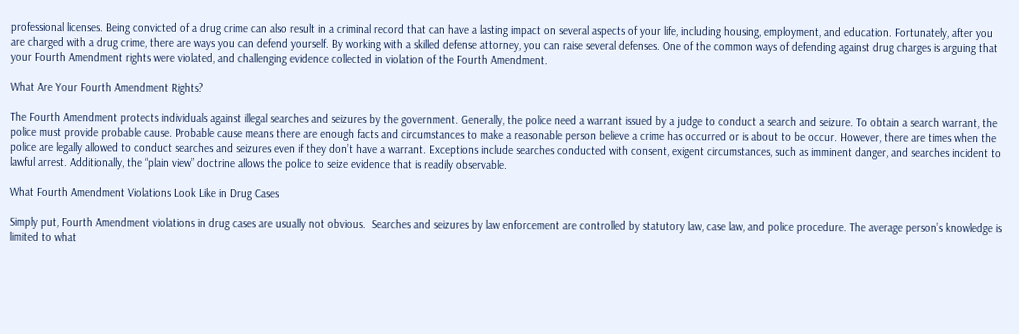professional licenses. Being convicted of a drug crime can also result in a criminal record that can have a lasting impact on several aspects of your life, including housing, employment, and education. Fortunately, after you are charged with a drug crime, there are ways you can defend yourself. By working with a skilled defense attorney, you can raise several defenses. One of the common ways of defending against drug charges is arguing that your Fourth Amendment rights were violated, and challenging evidence collected in violation of the Fourth Amendment.

What Are Your Fourth Amendment Rights?

The Fourth Amendment protects individuals against illegal searches and seizures by the government. Generally, the police need a warrant issued by a judge to conduct a search and seizure. To obtain a search warrant, the police must provide probable cause. Probable cause means there are enough facts and circumstances to make a reasonable person believe a crime has occurred or is about to be occur. However, there are times when the police are legally allowed to conduct searches and seizures even if they don’t have a warrant. Exceptions include searches conducted with consent, exigent circumstances, such as imminent danger, and searches incident to lawful arrest. Additionally, the “plain view” doctrine allows the police to seize evidence that is readily observable.

What Fourth Amendment Violations Look Like in Drug Cases

Simply put, Fourth Amendment violations in drug cases are usually not obvious.  Searches and seizures by law enforcement are controlled by statutory law, case law, and police procedure. The average person’s knowledge is limited to what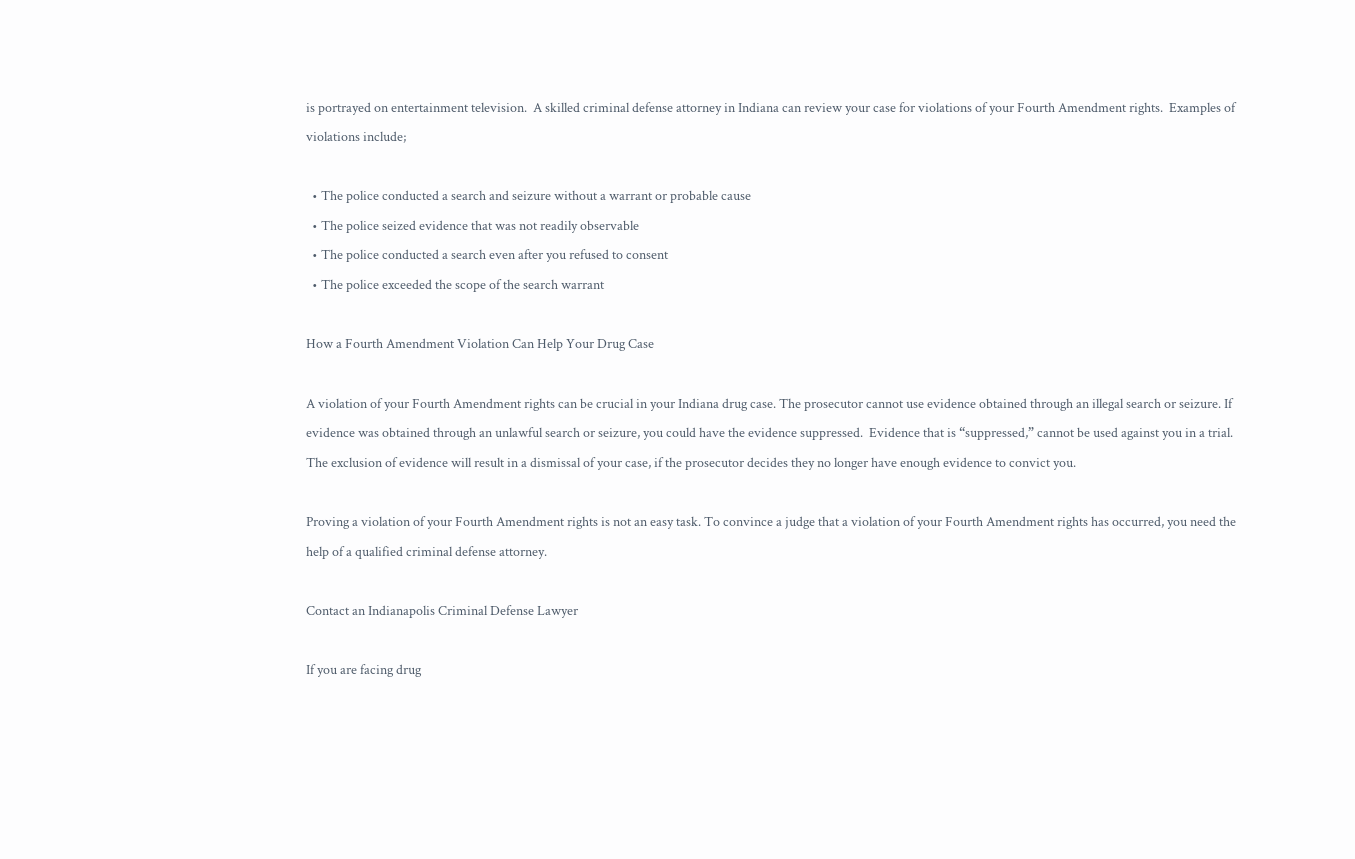is portrayed on entertainment television.  A skilled criminal defense attorney in Indiana can review your case for violations of your Fourth Amendment rights.  Examples of violations include;

  • The police conducted a search and seizure without a warrant or probable cause
  • The police seized evidence that was not readily observable
  • The police conducted a search even after you refused to consent
  • The police exceeded the scope of the search warrant

How a Fourth Amendment Violation Can Help Your Drug Case

A violation of your Fourth Amendment rights can be crucial in your Indiana drug case. The prosecutor cannot use evidence obtained through an illegal search or seizure. If evidence was obtained through an unlawful search or seizure, you could have the evidence suppressed.  Evidence that is “suppressed,” cannot be used against you in a trial.  The exclusion of evidence will result in a dismissal of your case, if the prosecutor decides they no longer have enough evidence to convict you.

Proving a violation of your Fourth Amendment rights is not an easy task. To convince a judge that a violation of your Fourth Amendment rights has occurred, you need the help of a qualified criminal defense attorney.

Contact an Indianapolis Criminal Defense Lawyer

If you are facing drug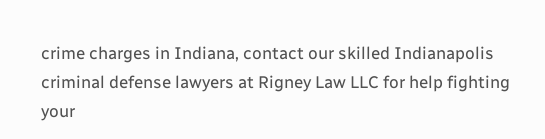crime charges in Indiana, contact our skilled Indianapolis criminal defense lawyers at Rigney Law LLC for help fighting your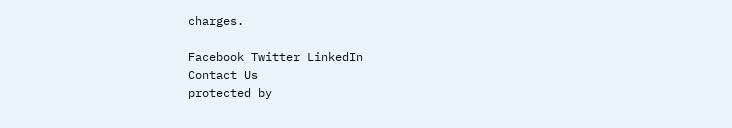charges.

Facebook Twitter LinkedIn
Contact Us
protected by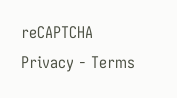reCAPTCHA Privacy - Terms